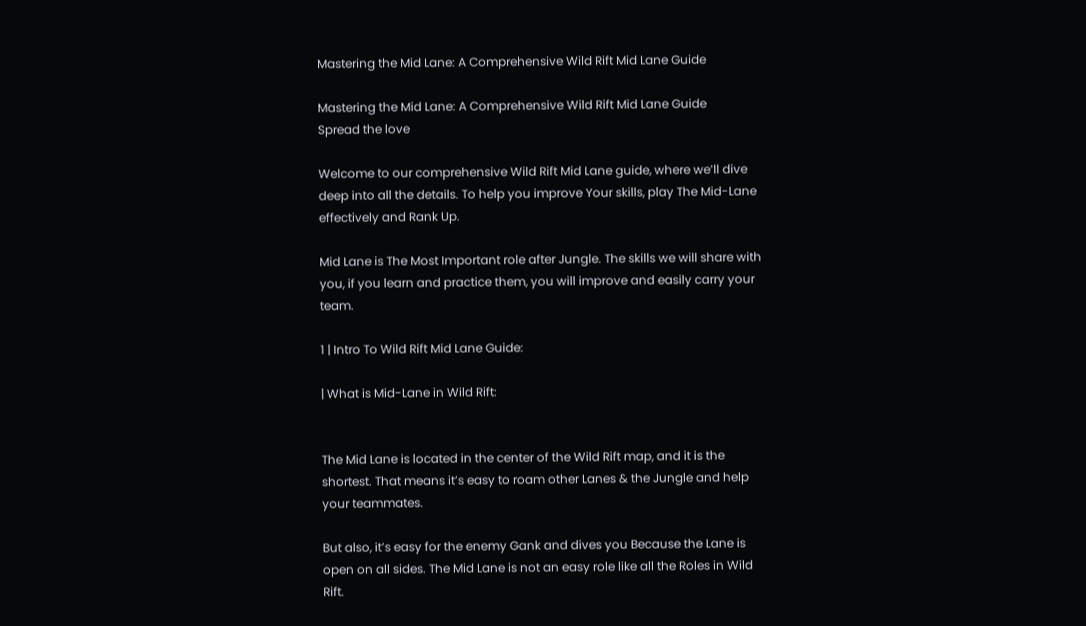Mastering the Mid Lane: A Comprehensive Wild Rift Mid Lane Guide

Mastering the Mid Lane: A Comprehensive Wild Rift Mid Lane Guide
Spread the love

Welcome to our comprehensive Wild Rift Mid Lane guide, where we’ll dive deep into all the details. To help you improve Your skills, play The Mid-Lane effectively and Rank Up.

Mid Lane is The Most Important role after Jungle. The skills we will share with you, if you learn and practice them, you will improve and easily carry your team.

1 | Intro To Wild Rift Mid Lane Guide:

| What is Mid-Lane in Wild Rift:


The Mid Lane is located in the center of the Wild Rift map, and it is the shortest. That means it’s easy to roam other Lanes & the Jungle and help your teammates.

But also, it’s easy for the enemy Gank and dives you Because the Lane is open on all sides. The Mid Lane is not an easy role like all the Roles in Wild Rift.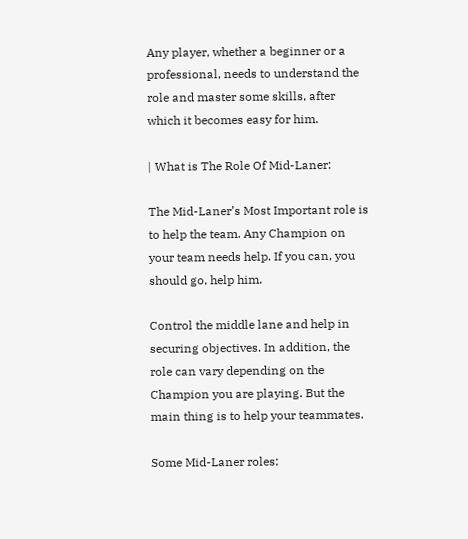Any player, whether a beginner or a professional, needs to understand the role and master some skills, after which it becomes easy for him.

| What is The Role Of Mid-Laner:

The Mid-Laner’s Most Important role is to help the team. Any Champion on your team needs help. If you can, you should go, help him.

Control the middle lane and help in securing objectives. In addition, the role can vary depending on the Champion you are playing. But the main thing is to help your teammates.

Some Mid-Laner roles: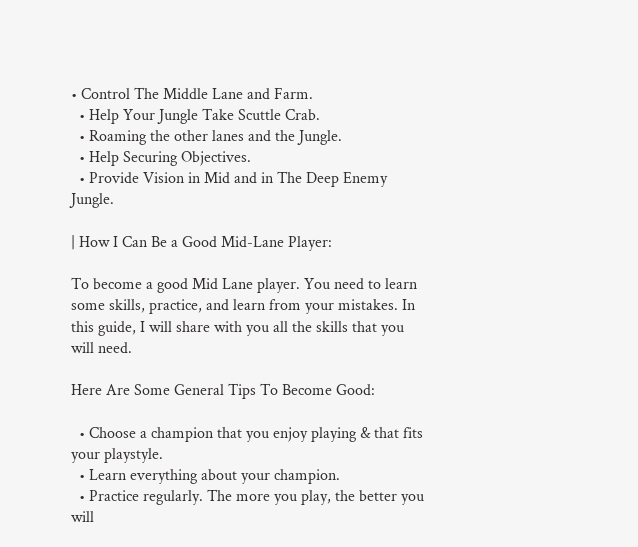• Control The Middle Lane and Farm.
  • Help Your Jungle Take Scuttle Crab.
  • Roaming the other lanes and the Jungle.
  • Help Securing Objectives.
  • Provide Vision in Mid and in The Deep Enemy Jungle.

| How I Can Be a Good Mid-Lane Player:

To become a good Mid Lane player. You need to learn some skills, practice, and learn from your mistakes. In this guide, I will share with you all the skills that you will need.

Here Are Some General Tips To Become Good:

  • Choose a champion that you enjoy playing & that fits your playstyle.
  • Learn everything about your champion.
  • Practice regularly. The more you play, the better you will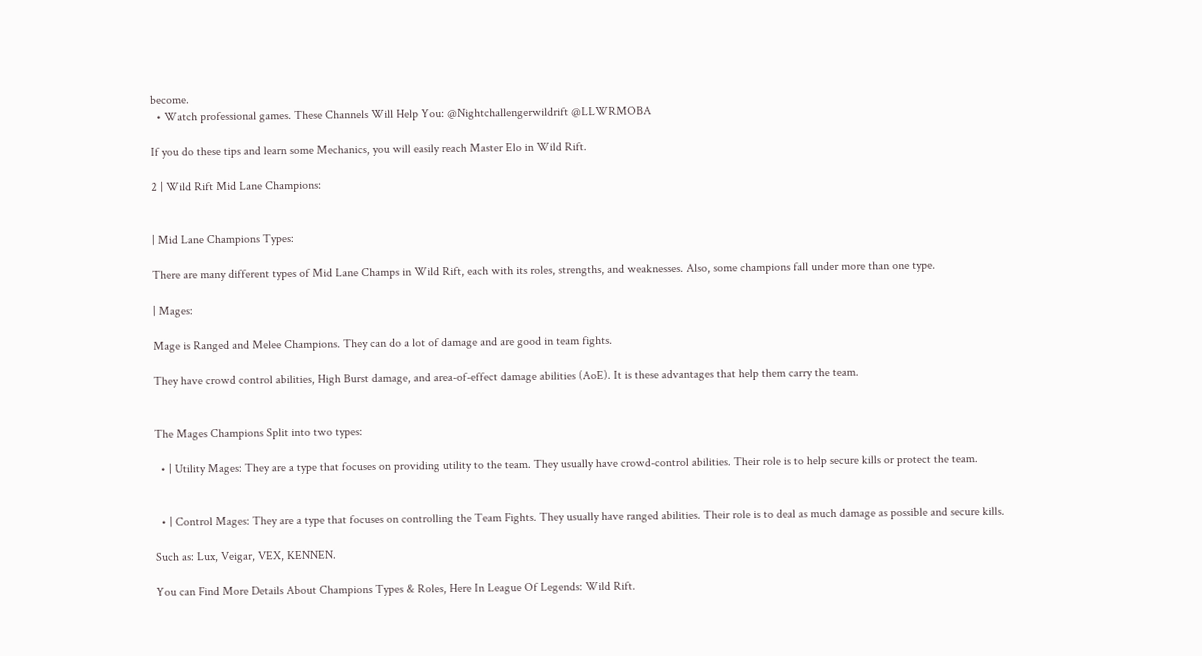become.
  • Watch professional games. These Channels Will Help You: @Nightchallengerwildrift @LLWRMOBA

If you do these tips and learn some Mechanics, you will easily reach Master Elo in Wild Rift.

2 | Wild Rift Mid Lane Champions:


| Mid Lane Champions Types:

There are many different types of Mid Lane Champs in Wild Rift, each with its roles, strengths, and weaknesses. Also, some champions fall under more than one type.

| Mages:

Mage is Ranged and Melee Champions. They can do a lot of damage and are good in team fights.

They have crowd control abilities, High Burst damage, and area-of-effect damage abilities (AoE). It is these advantages that help them carry the team.


The Mages Champions Split into two types:

  • | Utility Mages: They are a type that focuses on providing utility to the team. They usually have crowd-control abilities. Their role is to help secure kills or protect the team.


  • | Control Mages: They are a type that focuses on controlling the Team Fights. They usually have ranged abilities. Their role is to deal as much damage as possible and secure kills.

Such as: Lux, Veigar, VEX, KENNEN.

You can Find More Details About Champions Types & Roles, Here In League Of Legends: Wild Rift.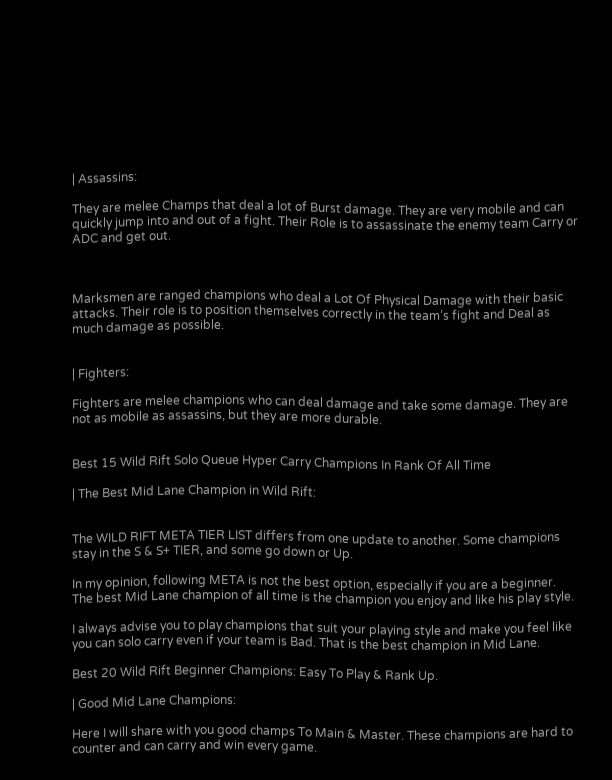| Assassins:

They are melee Champs that deal a lot of Burst damage. They are very mobile and can quickly jump into and out of a fight. Their Role is to assassinate the enemy team Carry or ADC and get out.



Marksmen are ranged champions who deal a Lot Of Physical Damage with their basic attacks. Their role is to position themselves correctly in the team’s fight and Deal as much damage as possible.


| Fighters:

Fighters are melee champions who can deal damage and take some damage. They are not as mobile as assassins, but they are more durable.


Best 15 Wild Rift Solo Queue Hyper Carry Champions In Rank Of All Time

| The Best Mid Lane Champion in Wild Rift:


The WILD RIFT META TIER LIST differs from one update to another. Some champions stay in the S & S+ TIER, and some go down or Up.

In my opinion, following META is not the best option, especially if you are a beginner. The best Mid Lane champion of all time is the champion you enjoy and like his play style.

I always advise you to play champions that suit your playing style and make you feel like you can solo carry even if your team is Bad. That is the best champion in Mid Lane.

Best 20 Wild Rift Beginner Champions: Easy To Play & Rank Up.

| Good Mid Lane Champions:

Here I will share with you good champs To Main & Master. These champions are hard to counter and can carry and win every game.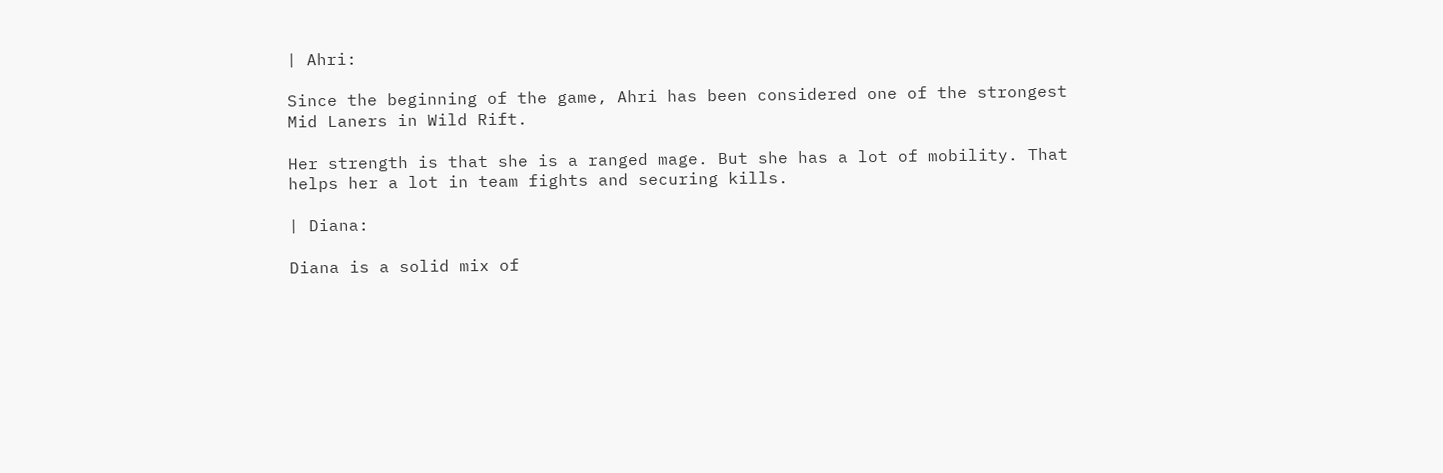| Ahri:

Since the beginning of the game, Ahri has been considered one of the strongest Mid Laners in Wild Rift.

Her strength is that she is a ranged mage. But she has a lot of mobility. That helps her a lot in team fights and securing kills.

| Diana:

Diana is a solid mix of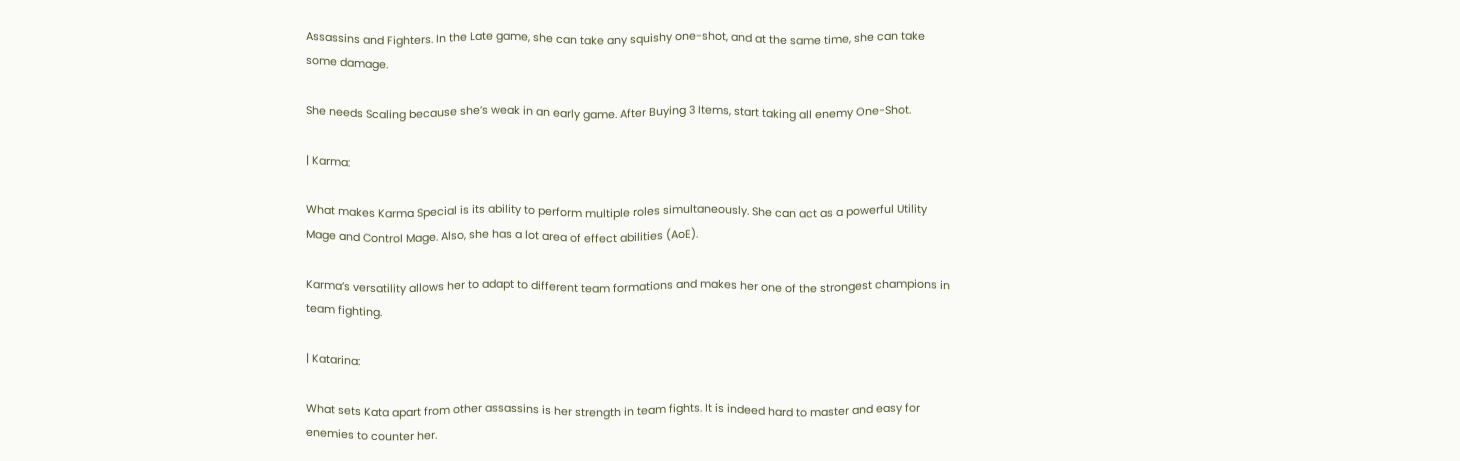Assassins and Fighters. In the Late game, she can take any squishy one-shot, and at the same time, she can take some damage.

She needs Scaling because she’s weak in an early game. After Buying 3 Items, start taking all enemy One-Shot.

| Karma:

What makes Karma Special is its ability to perform multiple roles simultaneously. She can act as a powerful Utility Mage and Control Mage. Also, she has a lot area of effect abilities (AoE).

Karma’s versatility allows her to adapt to different team formations and makes her one of the strongest champions in team fighting.

| Katarina:

What sets Kata apart from other assassins is her strength in team fights. It is indeed hard to master and easy for enemies to counter her.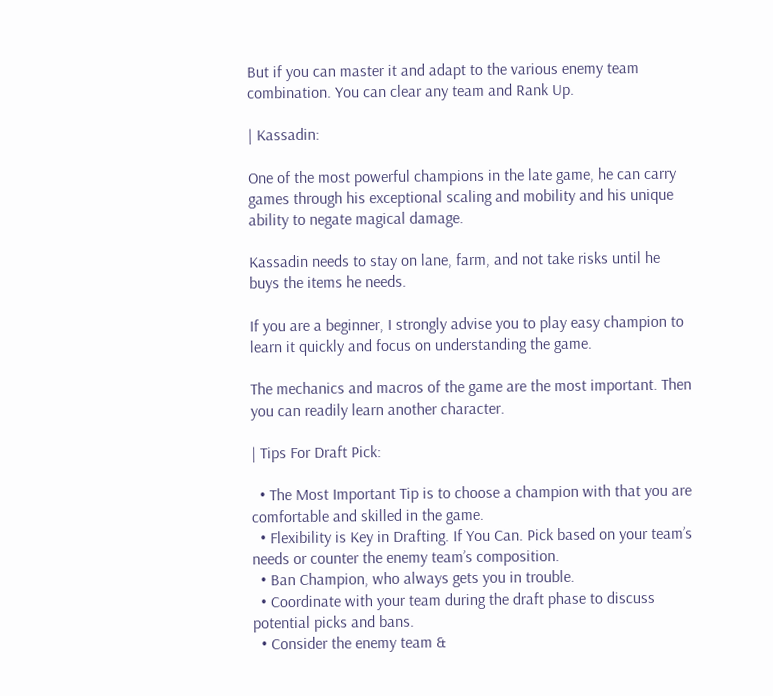But if you can master it and adapt to the various enemy team combination. You can clear any team and Rank Up.

| Kassadin:

One of the most powerful champions in the late game, he can carry games through his exceptional scaling and mobility and his unique ability to negate magical damage.

Kassadin needs to stay on lane, farm, and not take risks until he buys the items he needs.

If you are a beginner, I strongly advise you to play easy champion to learn it quickly and focus on understanding the game.

The mechanics and macros of the game are the most important. Then you can readily learn another character.

| Tips For Draft Pick:

  • The Most Important Tip is to choose a champion with that you are comfortable and skilled in the game.
  • Flexibility is Key in Drafting. If You Can. Pick based on your team’s needs or counter the enemy team’s composition.
  • Ban Champion, who always gets you in trouble.
  • Coordinate with your team during the draft phase to discuss potential picks and bans.
  • Consider the enemy team &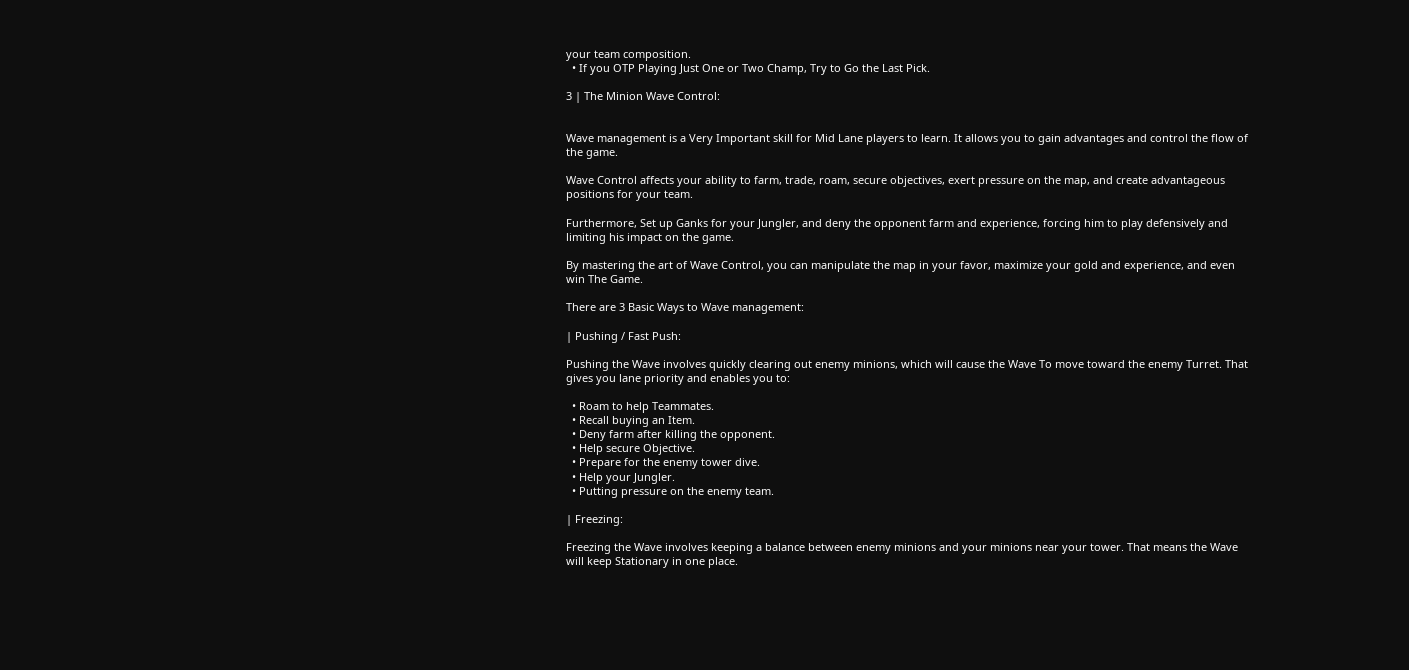your team composition.
  • If you OTP Playing Just One or Two Champ, Try to Go the Last Pick.

3 | The Minion Wave Control:


Wave management is a Very Important skill for Mid Lane players to learn. It allows you to gain advantages and control the flow of the game.

Wave Control affects your ability to farm, trade, roam, secure objectives, exert pressure on the map, and create advantageous positions for your team.

Furthermore, Set up Ganks for your Jungler, and deny the opponent farm and experience, forcing him to play defensively and limiting his impact on the game.

By mastering the art of Wave Control, you can manipulate the map in your favor, maximize your gold and experience, and even win The Game.

There are 3 Basic Ways to Wave management:

| Pushing / Fast Push:

Pushing the Wave involves quickly clearing out enemy minions, which will cause the Wave To move toward the enemy Turret. That gives you lane priority and enables you to:

  • Roam to help Teammates.
  • Recall buying an Item.
  • Deny farm after killing the opponent.
  • Help secure Objective.
  • Prepare for the enemy tower dive.
  • Help your Jungler.
  • Putting pressure on the enemy team.

| Freezing:

Freezing the Wave involves keeping a balance between enemy minions and your minions near your tower. That means the Wave will keep Stationary in one place.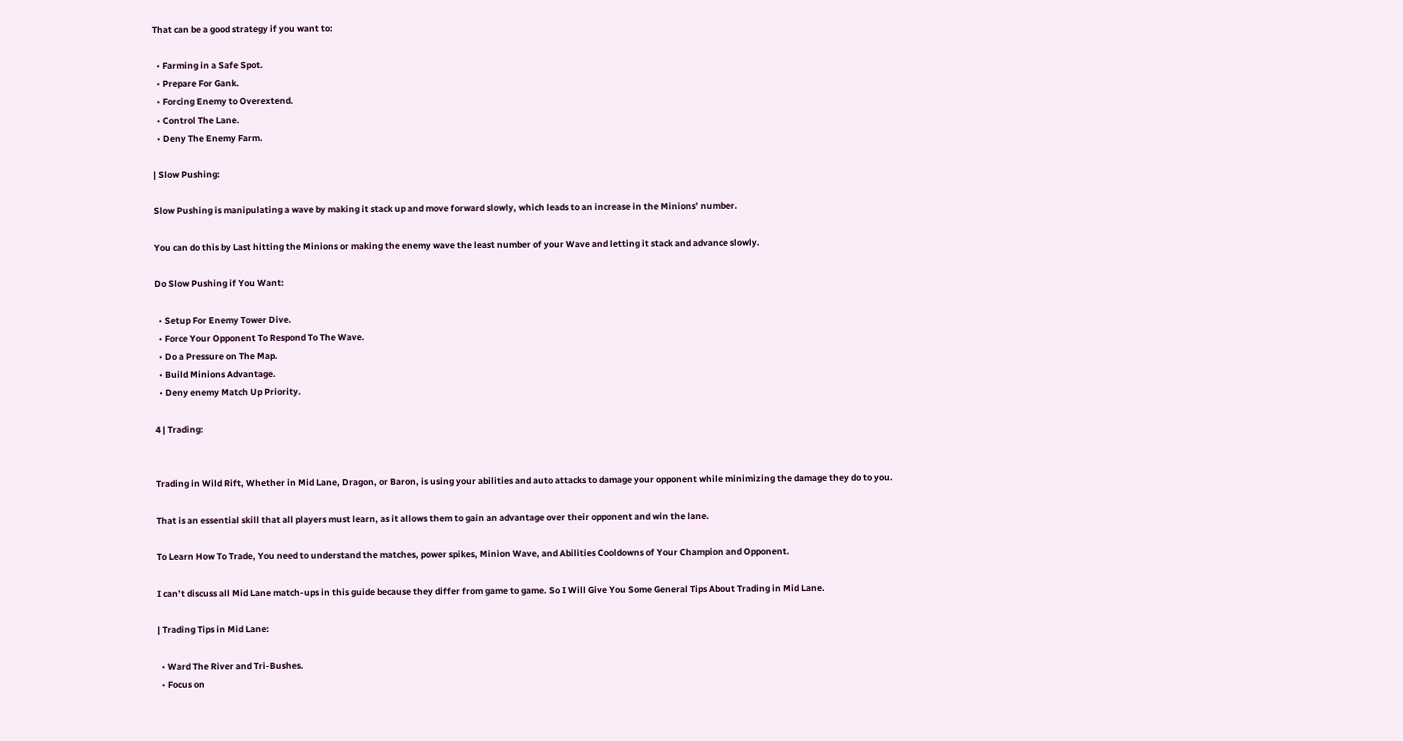That can be a good strategy if you want to:

  • Farming in a Safe Spot.
  • Prepare For Gank.
  • Forcing Enemy to Overextend.
  • Control The Lane.
  • Deny The Enemy Farm.

| Slow Pushing:

Slow Pushing is manipulating a wave by making it stack up and move forward slowly, which leads to an increase in the Minions’ number.

You can do this by Last hitting the Minions or making the enemy wave the least number of your Wave and letting it stack and advance slowly.

Do Slow Pushing if You Want:

  • Setup For Enemy Tower Dive.
  • Force Your Opponent To Respond To The Wave.
  • Do a Pressure on The Map.
  • Build Minions Advantage.
  • Deny enemy Match Up Priority.

4 | Trading:


Trading in Wild Rift, Whether in Mid Lane, Dragon, or Baron, is using your abilities and auto attacks to damage your opponent while minimizing the damage they do to you.

That is an essential skill that all players must learn, as it allows them to gain an advantage over their opponent and win the lane.

To Learn How To Trade, You need to understand the matches, power spikes, Minion Wave, and Abilities Cooldowns of Your Champion and Opponent.

I can’t discuss all Mid Lane match-ups in this guide because they differ from game to game. So I Will Give You Some General Tips About Trading in Mid Lane.

| Trading Tips in Mid Lane:

  • Ward The River and Tri-Bushes.
  • Focus on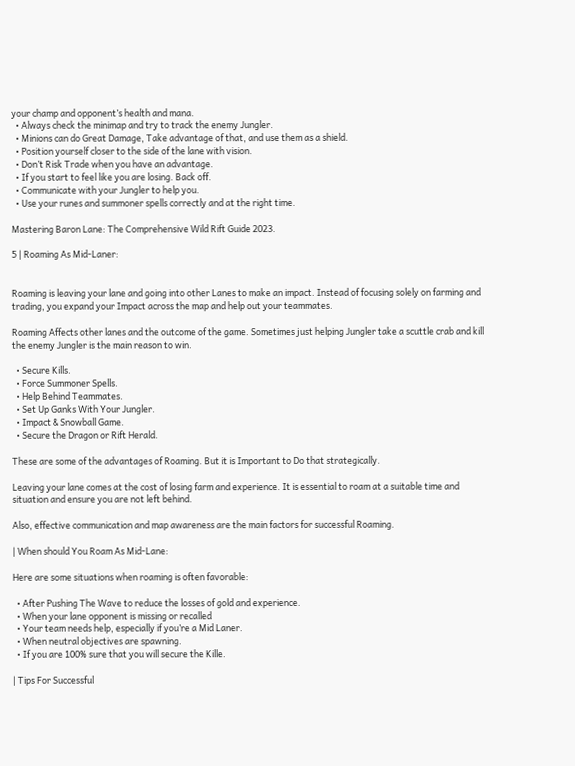your champ and opponent’s health and mana.
  • Always check the minimap and try to track the enemy Jungler.
  • Minions can do Great Damage, Take advantage of that, and use them as a shield.
  • Position yourself closer to the side of the lane with vision.
  • Don’t Risk Trade when you have an advantage.
  • If you start to feel like you are losing. Back off.
  • Communicate with your Jungler to help you.
  • Use your runes and summoner spells correctly and at the right time.

Mastering Baron Lane: The Comprehensive Wild Rift Guide 2023.

5 | Roaming As Mid-Laner:


Roaming is leaving your lane and going into other Lanes to make an impact. Instead of focusing solely on farming and trading, you expand your Impact across the map and help out your teammates.

Roaming Affects other lanes and the outcome of the game. Sometimes just helping Jungler take a scuttle crab and kill the enemy Jungler is the main reason to win.

  • Secure Kills.
  • Force Summoner Spells.
  • Help Behind Teammates.
  • Set Up Ganks With Your Jungler.
  • Impact & Snowball Game.
  • Secure the Dragon or Rift Herald.

These are some of the advantages of Roaming. But it is Important to Do that strategically.

Leaving your lane comes at the cost of losing farm and experience. It is essential to roam at a suitable time and situation and ensure you are not left behind.

Also, effective communication and map awareness are the main factors for successful Roaming.

| When should You Roam As Mid-Lane:

Here are some situations when roaming is often favorable:

  • After Pushing The Wave to reduce the losses of gold and experience.
  • When your lane opponent is missing or recalled
  • Your team needs help, especially if you’re a Mid Laner.
  • When neutral objectives are spawning.
  • If you are 100% sure that you will secure the Kille.

| Tips For Successful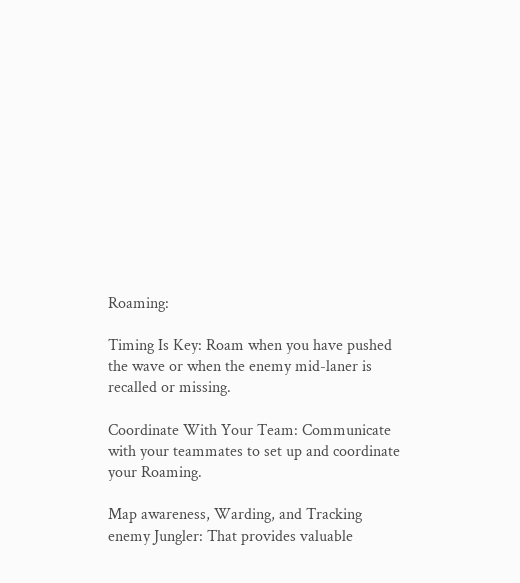Roaming:

Timing Is Key: Roam when you have pushed the wave or when the enemy mid-laner is recalled or missing.

Coordinate With Your Team: Communicate with your teammates to set up and coordinate your Roaming.

Map awareness, Warding, and Tracking enemy Jungler: That provides valuable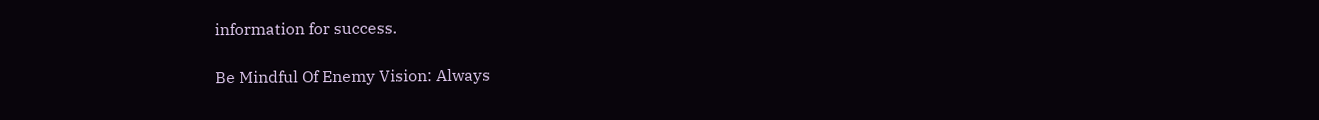information for success.

Be Mindful Of Enemy Vision: Always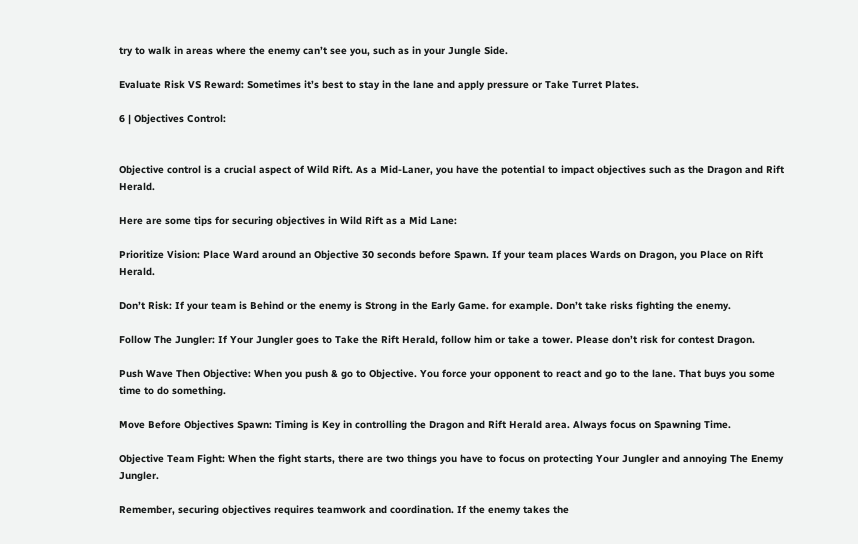try to walk in areas where the enemy can’t see you, such as in your Jungle Side.

Evaluate Risk VS Reward: Sometimes it’s best to stay in the lane and apply pressure or Take Turret Plates.

6 | Objectives Control:


Objective control is a crucial aspect of Wild Rift. As a Mid-Laner, you have the potential to impact objectives such as the Dragon and Rift Herald.

Here are some tips for securing objectives in Wild Rift as a Mid Lane:

Prioritize Vision: Place Ward around an Objective 30 seconds before Spawn. If your team places Wards on Dragon, you Place on Rift Herald.

Don’t Risk: If your team is Behind or the enemy is Strong in the Early Game. for example. Don’t take risks fighting the enemy.

Follow The Jungler: If Your Jungler goes to Take the Rift Herald, follow him or take a tower. Please don’t risk for contest Dragon.

Push Wave Then Objective: When you push & go to Objective. You force your opponent to react and go to the lane. That buys you some time to do something.

Move Before Objectives Spawn: Timing is Key in controlling the Dragon and Rift Herald area. Always focus on Spawning Time.

Objective Team Fight: When the fight starts, there are two things you have to focus on protecting Your Jungler and annoying The Enemy Jungler.

Remember, securing objectives requires teamwork and coordination. If the enemy takes the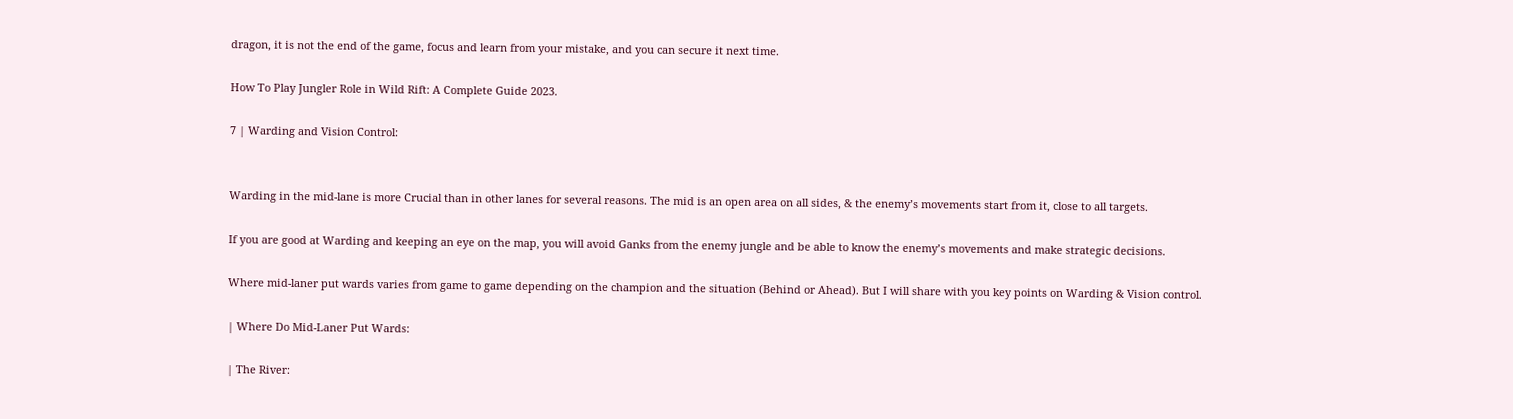dragon, it is not the end of the game, focus and learn from your mistake, and you can secure it next time.

How To Play Jungler Role in Wild Rift: A Complete Guide 2023.

7 | Warding and Vision Control:


Warding in the mid-lane is more Crucial than in other lanes for several reasons. The mid is an open area on all sides, & the enemy’s movements start from it, close to all targets.

If you are good at Warding and keeping an eye on the map, you will avoid Ganks from the enemy jungle and be able to know the enemy’s movements and make strategic decisions.

Where mid-laner put wards varies from game to game depending on the champion and the situation (Behind or Ahead). But I will share with you key points on Warding & Vision control.

| Where Do Mid-Laner Put Wards:

| The River: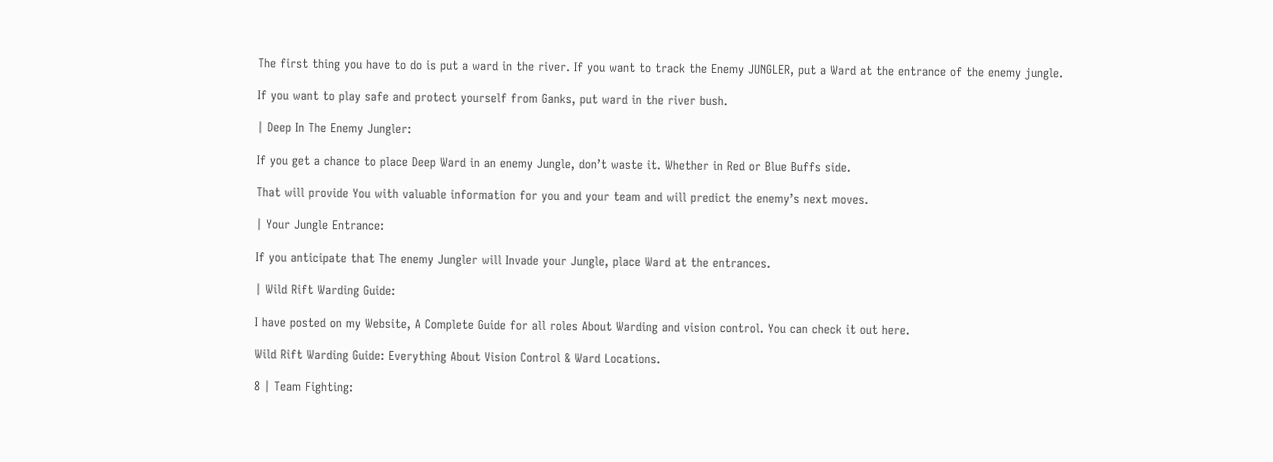The first thing you have to do is put a ward in the river. If you want to track the Enemy JUNGLER, put a Ward at the entrance of the enemy jungle.

If you want to play safe and protect yourself from Ganks, put ward in the river bush.

| Deep In The Enemy Jungler:

If you get a chance to place Deep Ward in an enemy Jungle, don’t waste it. Whether in Red or Blue Buffs side.

That will provide You with valuable information for you and your team and will predict the enemy’s next moves.

| Your Jungle Entrance:

If you anticipate that The enemy Jungler will Invade your Jungle, place Ward at the entrances.

| Wild Rift Warding Guide:

I have posted on my Website, A Complete Guide for all roles About Warding and vision control. You can check it out here.

Wild Rift Warding Guide: Everything About Vision Control & Ward Locations.

8 | Team Fighting: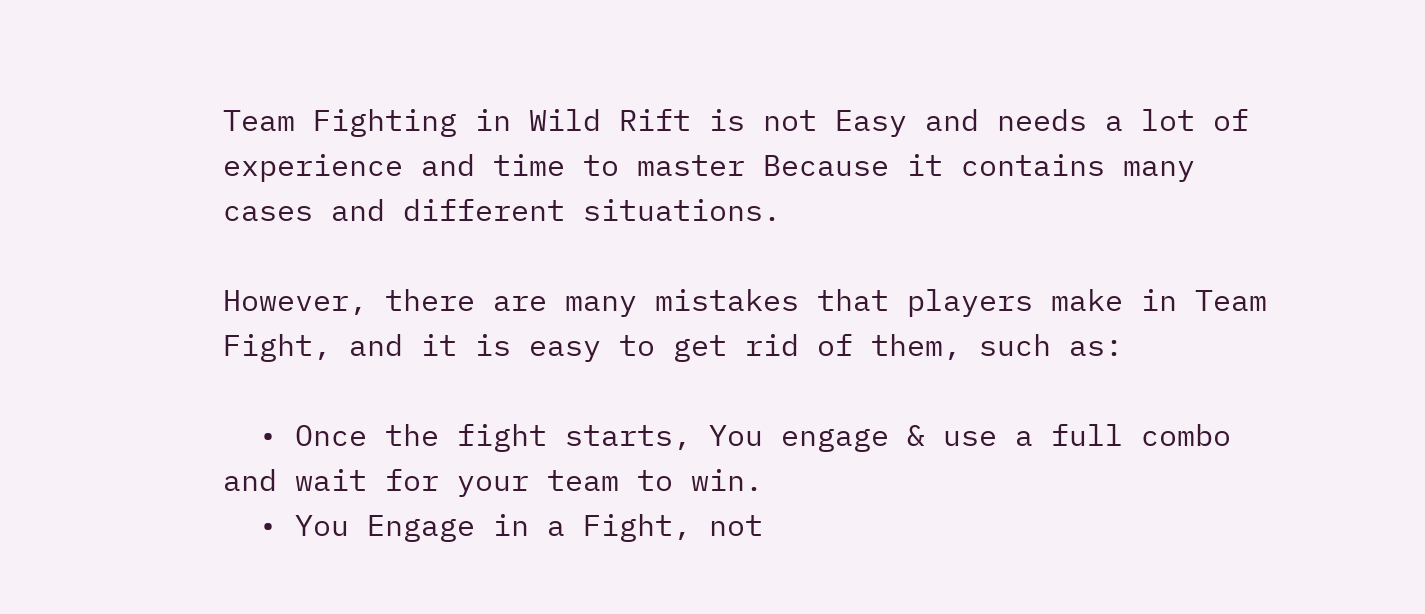Team Fighting in Wild Rift is not Easy and needs a lot of experience and time to master Because it contains many cases and different situations.

However, there are many mistakes that players make in Team Fight, and it is easy to get rid of them, such as:

  • Once the fight starts, You engage & use a full combo and wait for your team to win.
  • You Engage in a Fight, not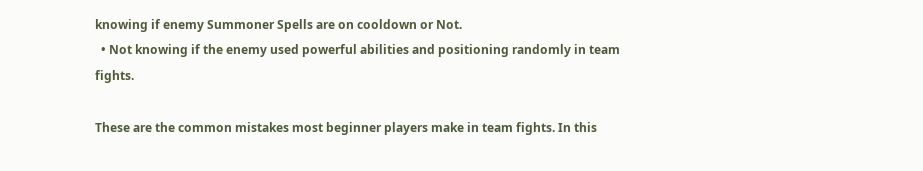knowing if enemy Summoner Spells are on cooldown or Not.
  • Not knowing if the enemy used powerful abilities and positioning randomly in team fights.

These are the common mistakes most beginner players make in team fights. In this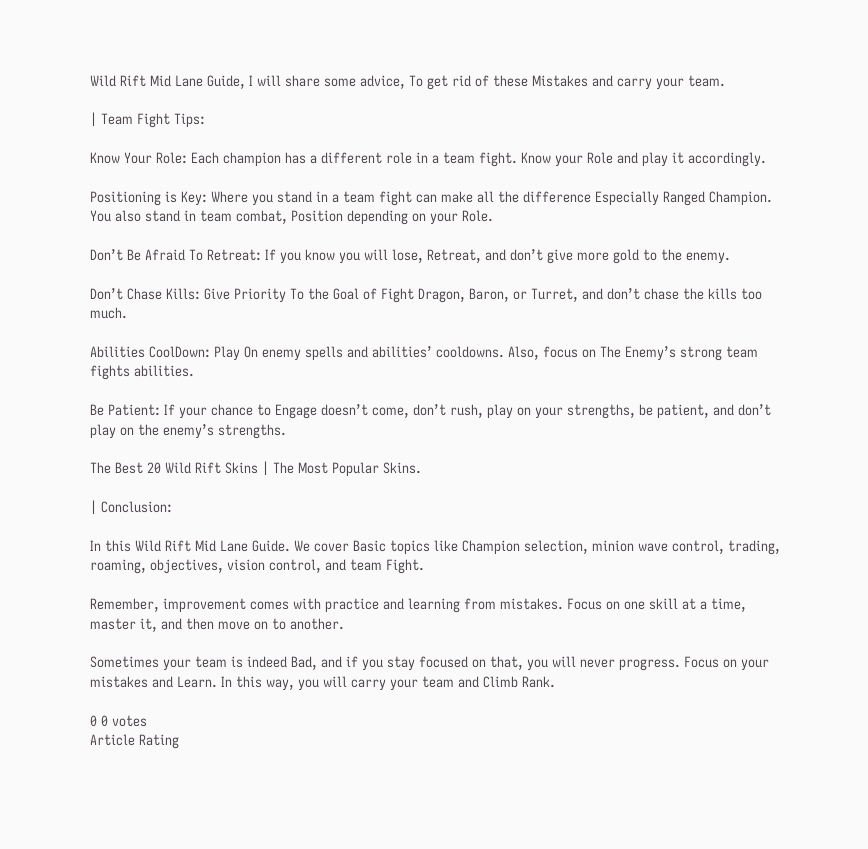Wild Rift Mid Lane Guide, I will share some advice, To get rid of these Mistakes and carry your team.

| Team Fight Tips:

Know Your Role: Each champion has a different role in a team fight. Know your Role and play it accordingly.

Positioning is Key: Where you stand in a team fight can make all the difference Especially Ranged Champion. You also stand in team combat, Position depending on your Role.

Don’t Be Afraid To Retreat: If you know you will lose, Retreat, and don’t give more gold to the enemy.

Don’t Chase Kills: Give Priority To the Goal of Fight Dragon, Baron, or Turret, and don’t chase the kills too much.

Abilities CoolDown: Play On enemy spells and abilities’ cooldowns. Also, focus on The Enemy’s strong team fights abilities.

Be Patient: If your chance to Engage doesn’t come, don’t rush, play on your strengths, be patient, and don’t play on the enemy’s strengths.

The Best 20 Wild Rift Skins | The Most Popular Skins.

| Conclusion:

In this Wild Rift Mid Lane Guide. We cover Basic topics like Champion selection, minion wave control, trading, roaming, objectives, vision control, and team Fight.

Remember, improvement comes with practice and learning from mistakes. Focus on one skill at a time, master it, and then move on to another.

Sometimes your team is indeed Bad, and if you stay focused on that, you will never progress. Focus on your mistakes and Learn. In this way, you will carry your team and Climb Rank.

0 0 votes
Article Rating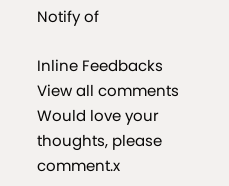Notify of

Inline Feedbacks
View all comments
Would love your thoughts, please comment.x